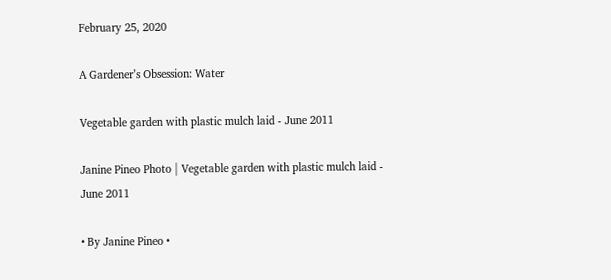February 25, 2020

A Gardener’s Obsession: Water

Vegetable garden with plastic mulch laid - June 2011

Janine Pineo Photo | Vegetable garden with plastic mulch laid - June 2011

• By Janine Pineo •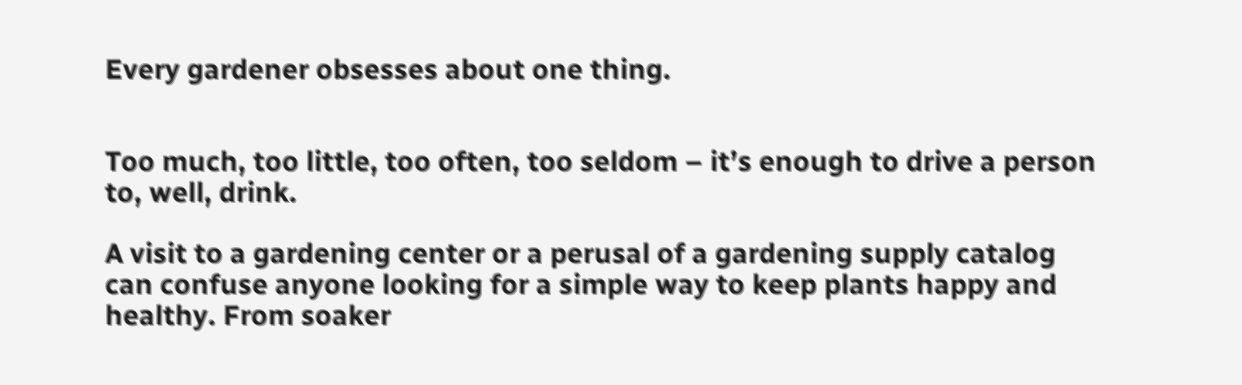Every gardener obsesses about one thing.


Too much, too little, too often, too seldom – it’s enough to drive a person to, well, drink.

A visit to a gardening center or a perusal of a gardening supply catalog can confuse anyone looking for a simple way to keep plants happy and healthy. From soaker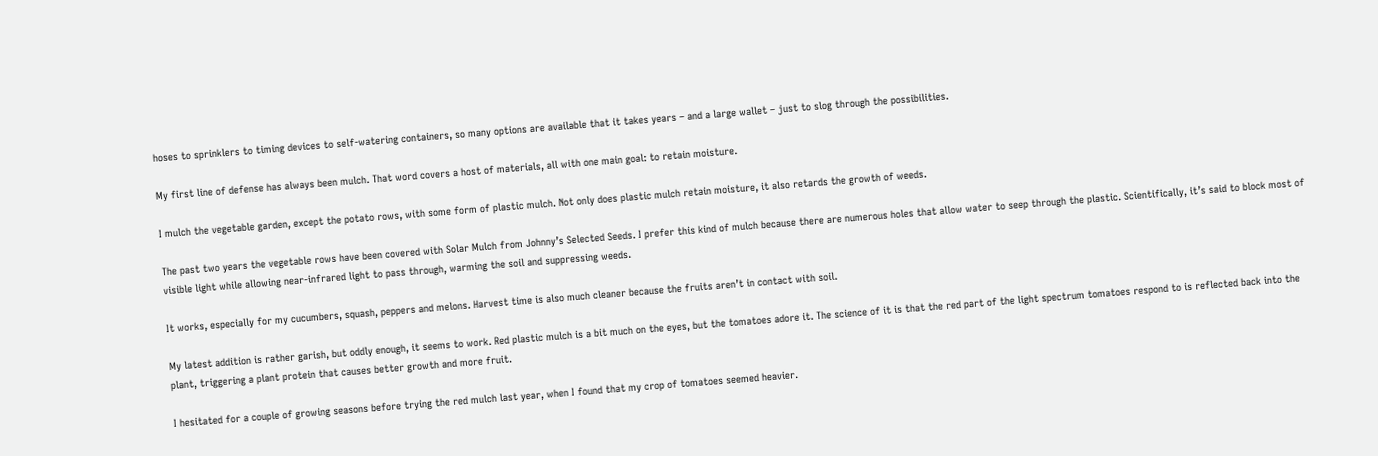hoses to sprinklers to timing devices to self-watering containers, so many options are available that it takes years – and a large wallet – just to slog through the possibilities.

My first line of defense has always been mulch. That word covers a host of materials, all with one main goal: to retain moisture.

I mulch the vegetable garden, except the potato rows, with some form of plastic mulch. Not only does plastic mulch retain moisture, it also retards the growth of weeds.

The past two years the vegetable rows have been covered with Solar Mulch from Johnny’s Selected Seeds. I prefer this kind of mulch because there are numerous holes that allow water to seep through the plastic. Scientifically, it’s said to block most of visible light while allowing near-infrared light to pass through, warming the soil and suppressing weeds.

It works, especially for my cucumbers, squash, peppers and melons. Harvest time is also much cleaner because the fruits aren’t in contact with soil.

My latest addition is rather garish, but oddly enough, it seems to work. Red plastic mulch is a bit much on the eyes, but the tomatoes adore it. The science of it is that the red part of the light spectrum tomatoes respond to is reflected back into the plant, triggering a plant protein that causes better growth and more fruit.

I hesitated for a couple of growing seasons before trying the red mulch last year, when I found that my crop of tomatoes seemed heavier.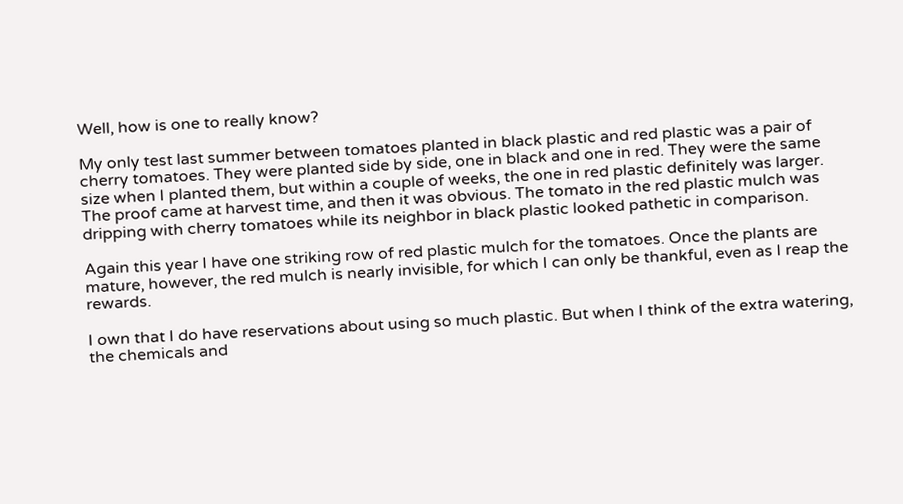Well, how is one to really know?

My only test last summer between tomatoes planted in black plastic and red plastic was a pair of cherry tomatoes. They were planted side by side, one in black and one in red. They were the same size when I planted them, but within a couple of weeks, the one in red plastic definitely was larger. The proof came at harvest time, and then it was obvious. The tomato in the red plastic mulch was dripping with cherry tomatoes while its neighbor in black plastic looked pathetic in comparison.

Again this year I have one striking row of red plastic mulch for the tomatoes. Once the plants are mature, however, the red mulch is nearly invisible, for which I can only be thankful, even as I reap the rewards.

I own that I do have reservations about using so much plastic. But when I think of the extra watering, the chemicals and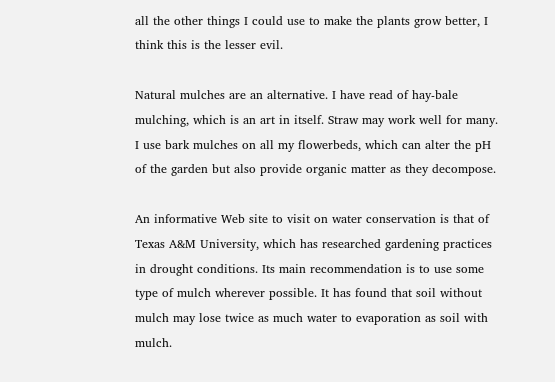all the other things I could use to make the plants grow better, I think this is the lesser evil.

Natural mulches are an alternative. I have read of hay-bale mulching, which is an art in itself. Straw may work well for many. I use bark mulches on all my flowerbeds, which can alter the pH of the garden but also provide organic matter as they decompose.

An informative Web site to visit on water conservation is that of Texas A&M University, which has researched gardening practices in drought conditions. Its main recommendation is to use some type of mulch wherever possible. It has found that soil without mulch may lose twice as much water to evaporation as soil with mulch.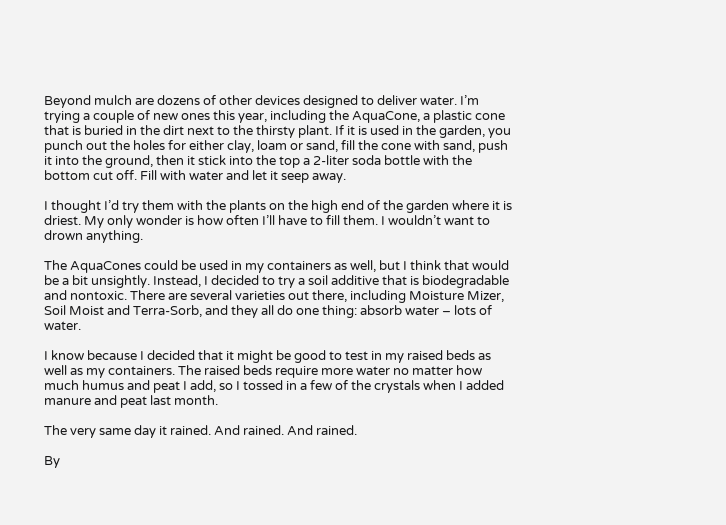Beyond mulch are dozens of other devices designed to deliver water. I’m trying a couple of new ones this year, including the AquaCone, a plastic cone that is buried in the dirt next to the thirsty plant. If it is used in the garden, you punch out the holes for either clay, loam or sand, fill the cone with sand, push it into the ground, then it stick into the top a 2-liter soda bottle with the bottom cut off. Fill with water and let it seep away.

I thought I’d try them with the plants on the high end of the garden where it is driest. My only wonder is how often I’ll have to fill them. I wouldn’t want to drown anything.

The AquaCones could be used in my containers as well, but I think that would be a bit unsightly. Instead, I decided to try a soil additive that is biodegradable and nontoxic. There are several varieties out there, including Moisture Mizer, Soil Moist and Terra-Sorb, and they all do one thing: absorb water – lots of water.

I know because I decided that it might be good to test in my raised beds as well as my containers. The raised beds require more water no matter how much humus and peat I add, so I tossed in a few of the crystals when I added manure and peat last month.

The very same day it rained. And rained. And rained.

By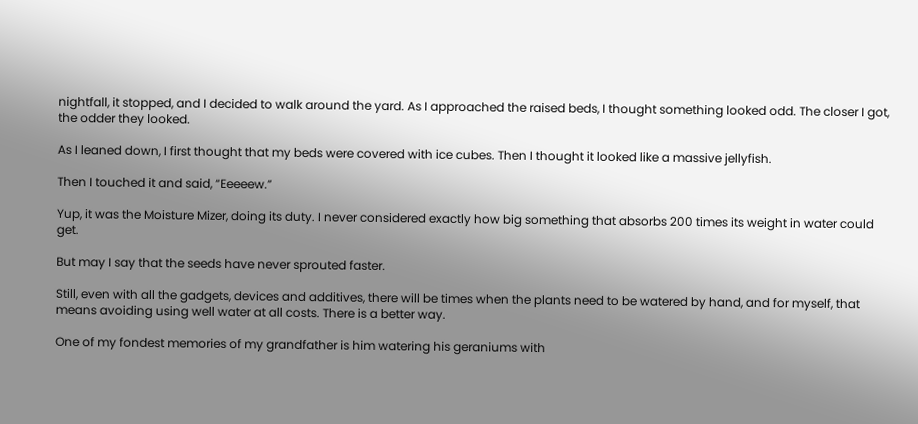nightfall, it stopped, and I decided to walk around the yard. As I approached the raised beds, I thought something looked odd. The closer I got, the odder they looked.

As I leaned down, I first thought that my beds were covered with ice cubes. Then I thought it looked like a massive jellyfish.

Then I touched it and said, “Eeeeew.”

Yup, it was the Moisture Mizer, doing its duty. I never considered exactly how big something that absorbs 200 times its weight in water could get.

But may I say that the seeds have never sprouted faster.

Still, even with all the gadgets, devices and additives, there will be times when the plants need to be watered by hand, and for myself, that means avoiding using well water at all costs. There is a better way.

One of my fondest memories of my grandfather is him watering his geraniums with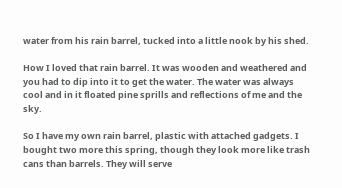water from his rain barrel, tucked into a little nook by his shed.

How I loved that rain barrel. It was wooden and weathered and you had to dip into it to get the water. The water was always cool and in it floated pine sprills and reflections of me and the sky.

So I have my own rain barrel, plastic with attached gadgets. I bought two more this spring, though they look more like trash cans than barrels. They will serve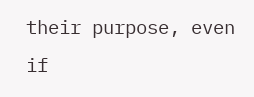their purpose, even if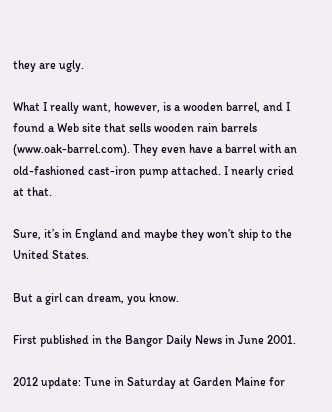they are ugly.

What I really want, however, is a wooden barrel, and I found a Web site that sells wooden rain barrels (www.oak-barrel.com). They even have a barrel with an old-fashioned cast-iron pump attached. I nearly cried at that.

Sure, it’s in England and maybe they won’t ship to the United States.

But a girl can dream, you know.

First published in the Bangor Daily News in June 2001.

2012 update: Tune in Saturday at Garden Maine for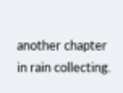another chapter in rain collecting.